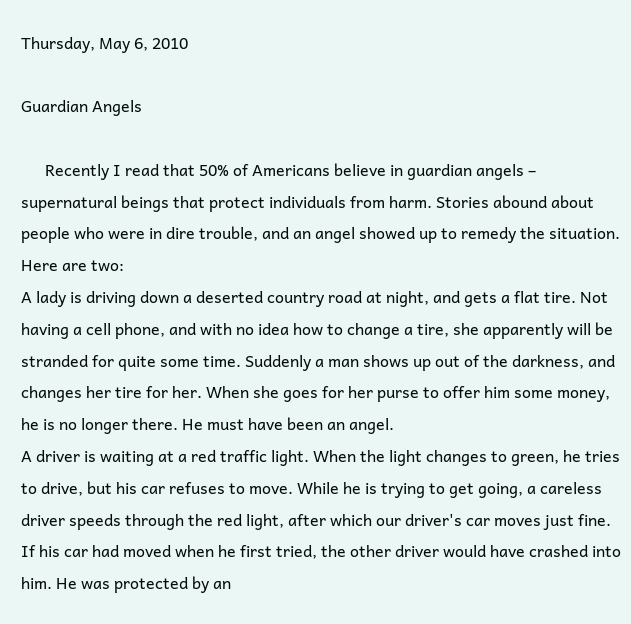Thursday, May 6, 2010

Guardian Angels

      Recently I read that 50% of Americans believe in guardian angels – supernatural beings that protect individuals from harm. Stories abound about people who were in dire trouble, and an angel showed up to remedy the situation. Here are two:
A lady is driving down a deserted country road at night, and gets a flat tire. Not having a cell phone, and with no idea how to change a tire, she apparently will be stranded for quite some time. Suddenly a man shows up out of the darkness, and changes her tire for her. When she goes for her purse to offer him some money, he is no longer there. He must have been an angel.
A driver is waiting at a red traffic light. When the light changes to green, he tries to drive, but his car refuses to move. While he is trying to get going, a careless driver speeds through the red light, after which our driver's car moves just fine. If his car had moved when he first tried, the other driver would have crashed into him. He was protected by an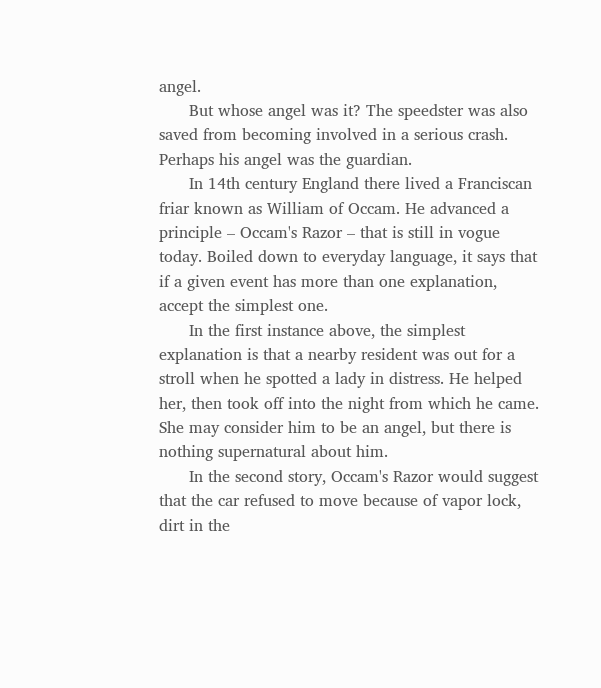angel.
      But whose angel was it? The speedster was also saved from becoming involved in a serious crash. Perhaps his angel was the guardian.
      In 14th century England there lived a Franciscan friar known as William of Occam. He advanced a principle – Occam's Razor – that is still in vogue today. Boiled down to everyday language, it says that if a given event has more than one explanation, accept the simplest one.
      In the first instance above, the simplest explanation is that a nearby resident was out for a stroll when he spotted a lady in distress. He helped her, then took off into the night from which he came. She may consider him to be an angel, but there is nothing supernatural about him.
      In the second story, Occam's Razor would suggest that the car refused to move because of vapor lock, dirt in the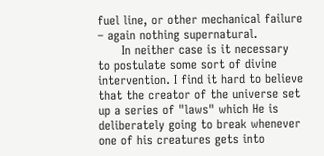fuel line, or other mechanical failure – again nothing supernatural.
      In neither case is it necessary to postulate some sort of divine intervention. I find it hard to believe that the creator of the universe set up a series of "laws" which He is deliberately going to break whenever one of his creatures gets into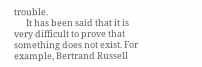trouble.
      It has been said that it is very difficult to prove that something does not exist. For example, Bertrand Russell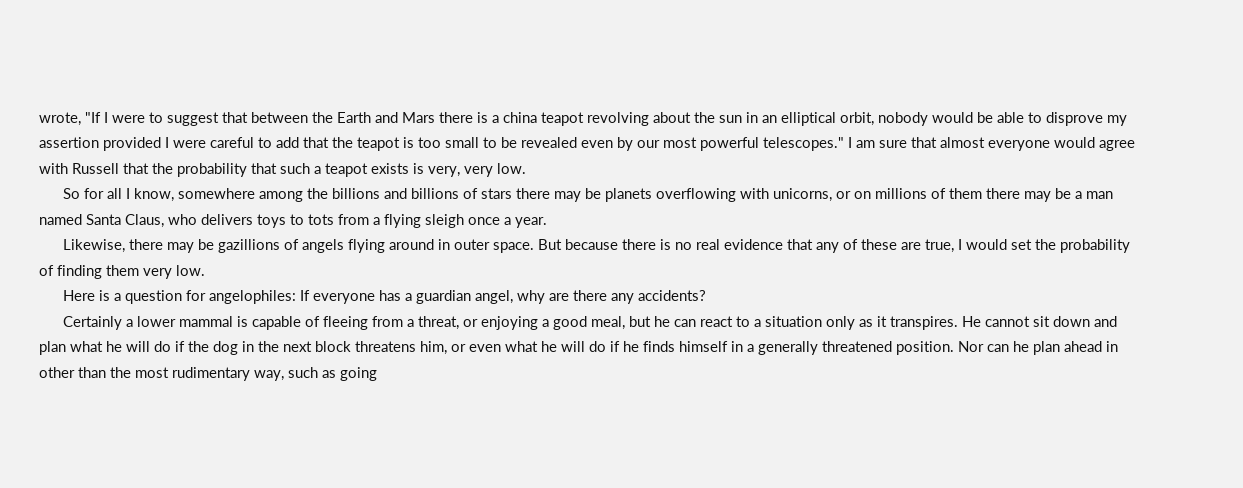wrote, "If I were to suggest that between the Earth and Mars there is a china teapot revolving about the sun in an elliptical orbit, nobody would be able to disprove my assertion provided I were careful to add that the teapot is too small to be revealed even by our most powerful telescopes." I am sure that almost everyone would agree with Russell that the probability that such a teapot exists is very, very low.
      So for all I know, somewhere among the billions and billions of stars there may be planets overflowing with unicorns, or on millions of them there may be a man named Santa Claus, who delivers toys to tots from a flying sleigh once a year.
      Likewise, there may be gazillions of angels flying around in outer space. But because there is no real evidence that any of these are true, I would set the probability of finding them very low.
      Here is a question for angelophiles: If everyone has a guardian angel, why are there any accidents?
      Certainly a lower mammal is capable of fleeing from a threat, or enjoying a good meal, but he can react to a situation only as it transpires. He cannot sit down and plan what he will do if the dog in the next block threatens him, or even what he will do if he finds himself in a generally threatened position. Nor can he plan ahead in other than the most rudimentary way, such as going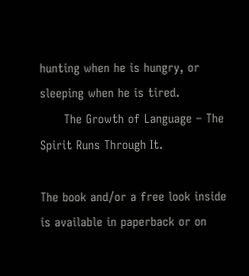hunting when he is hungry, or sleeping when he is tired.
      The Growth of Language – The Spirit Runs Through It.

The book and/or a free look inside is available in paperback or on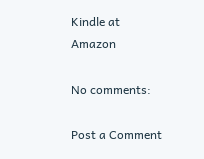Kindle at Amazon

No comments:

Post a Comment